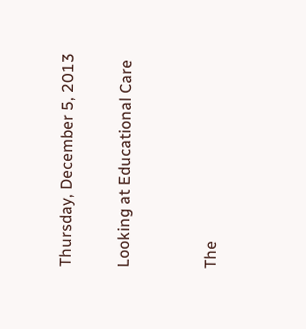Thursday, December 5, 2013

Looking at Educational Care


The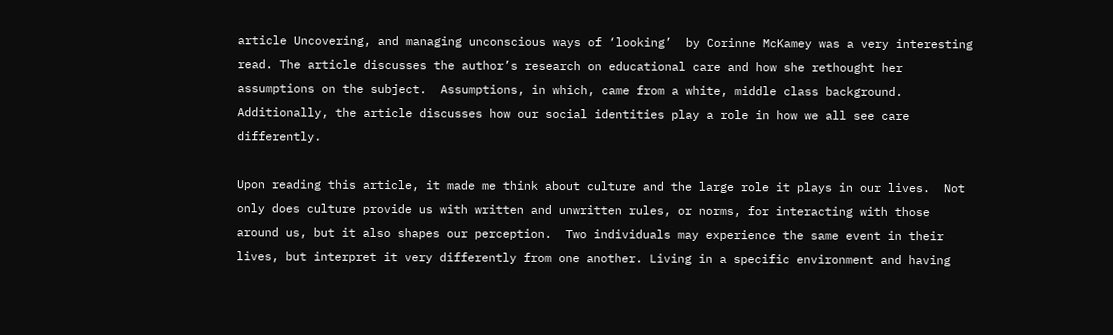article Uncovering, and managing unconscious ways of ‘looking’  by Corinne McKamey was a very interesting read. The article discusses the author’s research on educational care and how she rethought her assumptions on the subject.  Assumptions, in which, came from a white, middle class background.  Additionally, the article discusses how our social identities play a role in how we all see care differently.

Upon reading this article, it made me think about culture and the large role it plays in our lives.  Not only does culture provide us with written and unwritten rules, or norms, for interacting with those around us, but it also shapes our perception.  Two individuals may experience the same event in their lives, but interpret it very differently from one another. Living in a specific environment and having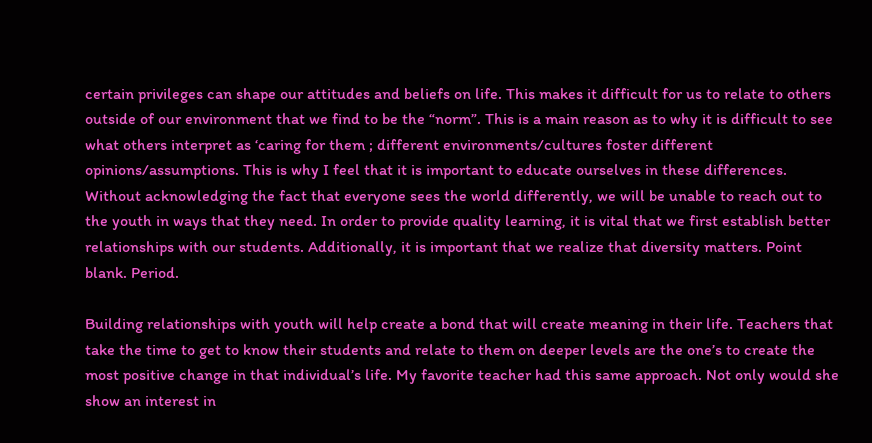certain privileges can shape our attitudes and beliefs on life. This makes it difficult for us to relate to others outside of our environment that we find to be the “norm”. This is a main reason as to why it is difficult to see what others interpret as ‘caring for them ; different environments/cultures foster different opinions/assumptions. This is why I feel that it is important to educate ourselves in these differences. Without acknowledging the fact that everyone sees the world differently, we will be unable to reach out to the youth in ways that they need. In order to provide quality learning, it is vital that we first establish better relationships with our students. Additionally, it is important that we realize that diversity matters. Point blank. Period.

Building relationships with youth will help create a bond that will create meaning in their life. Teachers that take the time to get to know their students and relate to them on deeper levels are the one’s to create the most positive change in that individual’s life. My favorite teacher had this same approach. Not only would she show an interest in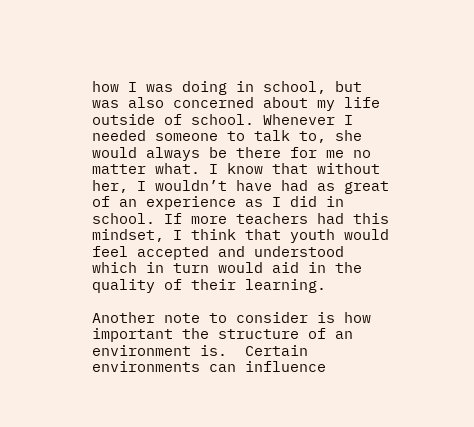how I was doing in school, but was also concerned about my life outside of school. Whenever I needed someone to talk to, she would always be there for me no matter what. I know that without her, I wouldn’t have had as great of an experience as I did in school. If more teachers had this mindset, I think that youth would feel accepted and understood which in turn would aid in the quality of their learning.

Another note to consider is how important the structure of an environment is.  Certain environments can influence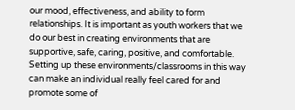our mood, effectiveness, and ability to form relationships. It is important as youth workers that we do our best in creating environments that are supportive, safe, caring, positive, and comfortable.  Setting up these environments/classrooms in this way can make an individual really feel cared for and promote some of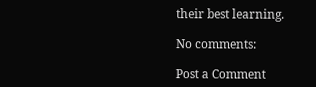their best learning.

No comments:

Post a Comment